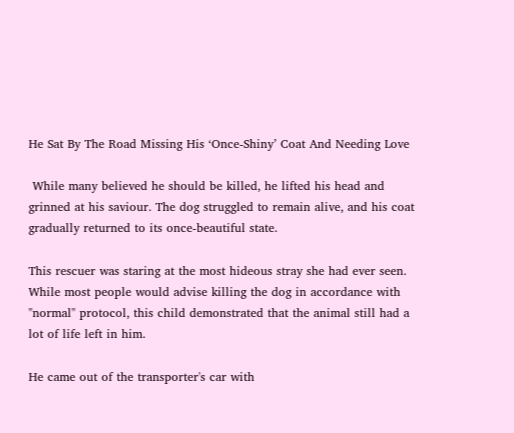He Sat By The Road Missing His ‘Once-Shiny’ Coat And Needing Love

 While many believed he should be killed, he lifted his head and grinned at his saviour. The dog struggled to remain alive, and his coat gradually returned to its once-beautiful state.

This rescuer was staring at the most hideous stray she had ever seen. While most people would advise killing the dog in accordance with "normal" protocol, this child demonstrated that the animal still had a lot of life left in him.

He came out of the transporter's car with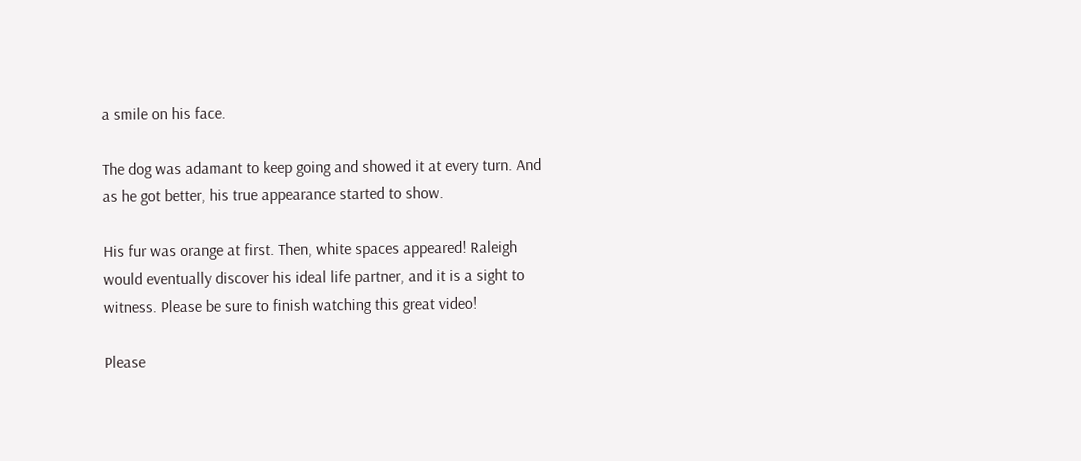a smile on his face.

The dog was adamant to keep going and showed it at every turn. And as he got better, his true appearance started to show.

His fur was orange at first. Then, white spaces appeared! Raleigh would eventually discover his ideal life partner, and it is a sight to witness. Please be sure to finish watching this great video!

Please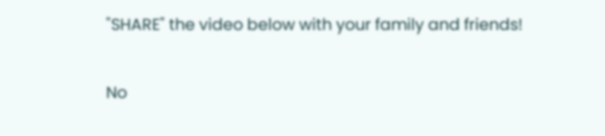"SHARE" the video below with your family and friends!

No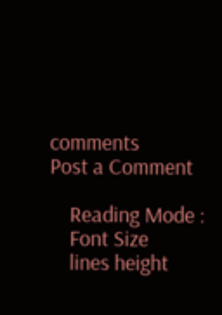comments
Post a Comment

    Reading Mode :
    Font Size
    lines height